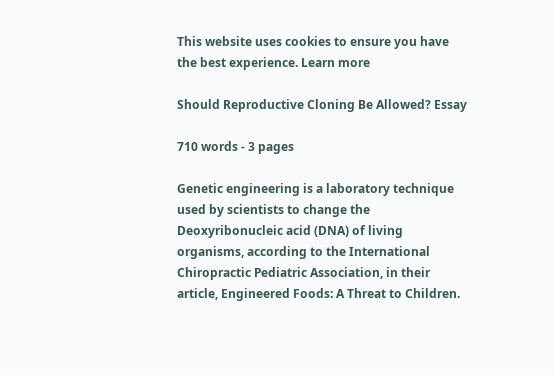This website uses cookies to ensure you have the best experience. Learn more

Should Reproductive Cloning Be Allowed? Essay

710 words - 3 pages

Genetic engineering is a laboratory technique used by scientists to change the Deoxyribonucleic acid (DNA) of living organisms, according to the International Chiropractic Pediatric Association, in their article, Engineered Foods: A Threat to Children.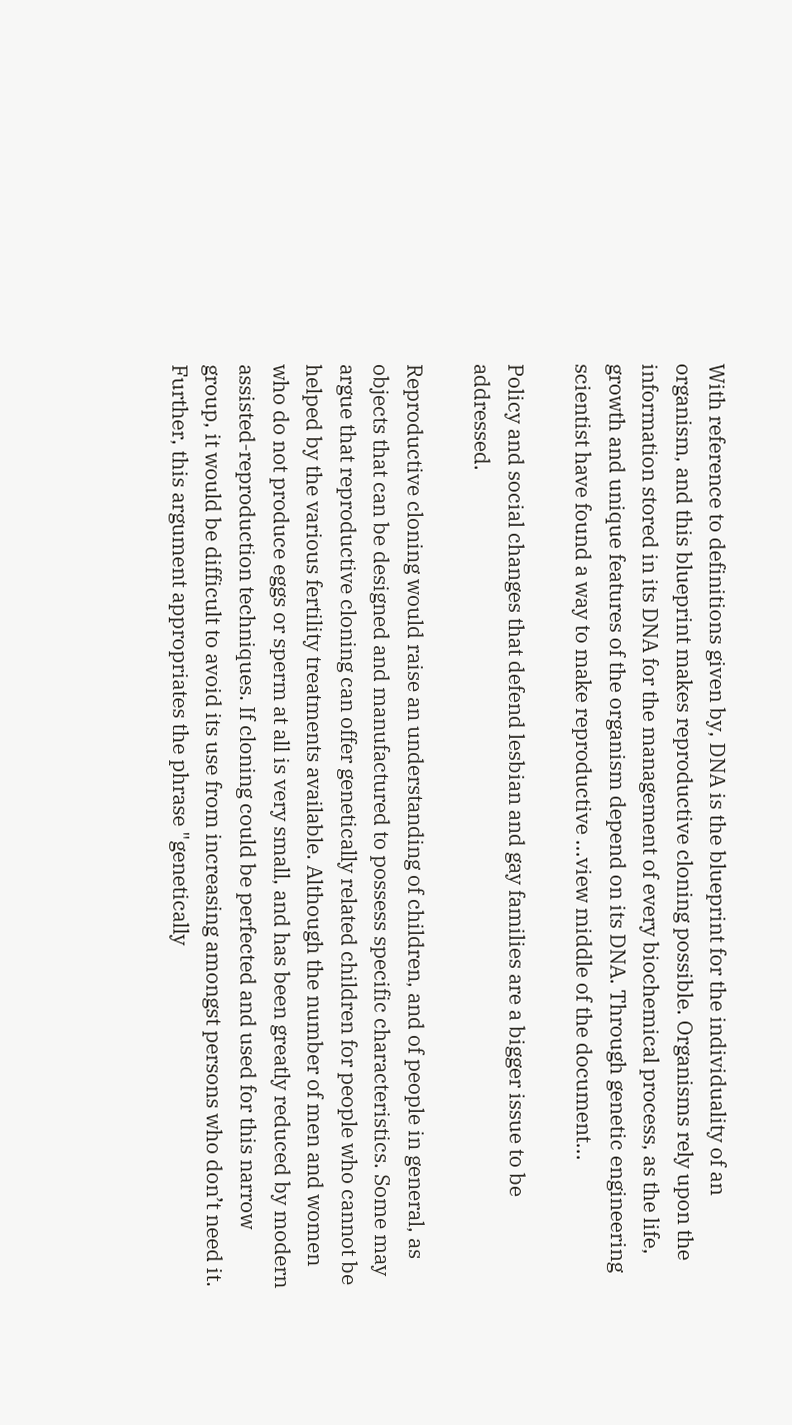With reference to definitions given by, DNA is the blueprint for the individuality of an organism, and this blueprint makes reproductive cloning possible. Organisms rely upon the information stored in its DNA for the management of every biochemical process, as the life, growth and unique features of the organism depend on its DNA. Through genetic engineering scientist have found a way to make reproductive ...view middle of the document...

Policy and social changes that defend lesbian and gay families are a bigger issue to be addressed.

Reproductive cloning would raise an understanding of children, and of people in general, as objects that can be designed and manufactured to possess specific characteristics. Some may argue that reproductive cloning can offer genetically related children for people who cannot be helped by the various fertility treatments available. Although the number of men and women who do not produce eggs or sperm at all is very small, and has been greatly reduced by modern assisted-reproduction techniques. If cloning could be perfected and used for this narrow group, it would be difficult to avoid its use from increasing amongst persons who don’t need it. Further, this argument appropriates the phrase "genetically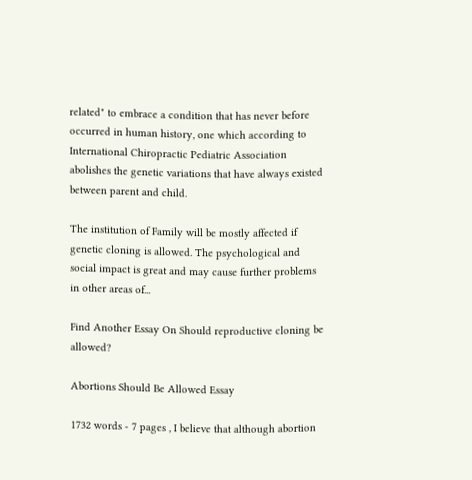related" to embrace a condition that has never before occurred in human history, one which according to International Chiropractic Pediatric Association abolishes the genetic variations that have always existed between parent and child.

The institution of Family will be mostly affected if genetic cloning is allowed. The psychological and social impact is great and may cause further problems in other areas of...

Find Another Essay On Should reproductive cloning be allowed?

Abortions Should Be Allowed Essay

1732 words - 7 pages , I believe that although abortion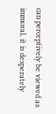can perceptively be viewed as immoral, it is desperately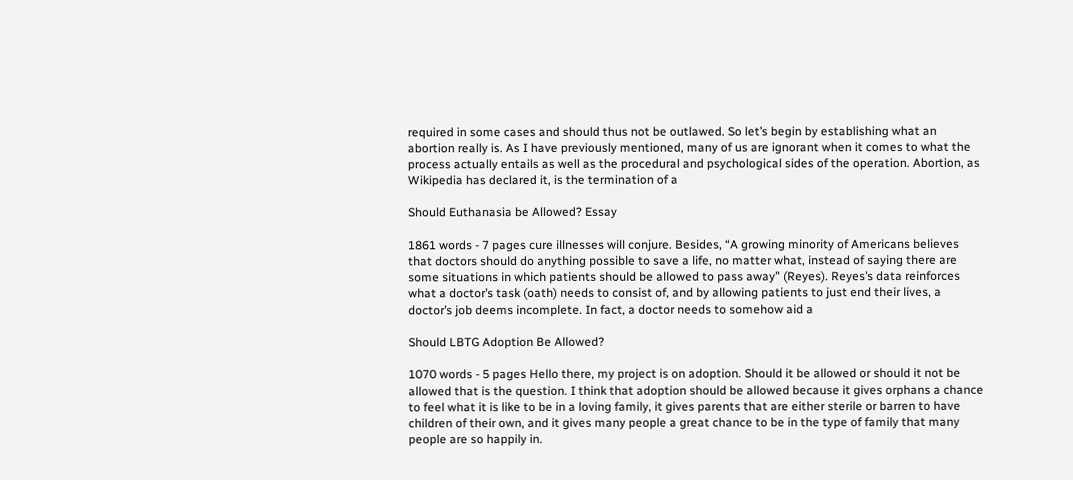required in some cases and should thus not be outlawed. So let’s begin by establishing what an abortion really is. As I have previously mentioned, many of us are ignorant when it comes to what the process actually entails as well as the procedural and psychological sides of the operation. Abortion, as Wikipedia has declared it, is the termination of a

Should Euthanasia be Allowed? Essay

1861 words - 7 pages cure illnesses will conjure. Besides, “A growing minority of Americans believes that doctors should do anything possible to save a life, no matter what, instead of saying there are some situations in which patients should be allowed to pass away” (Reyes). Reyes’s data reinforces what a doctor’s task (oath) needs to consist of, and by allowing patients to just end their lives, a doctor’s job deems incomplete. In fact, a doctor needs to somehow aid a

Should LBTG Adoption Be Allowed?

1070 words - 5 pages Hello there, my project is on adoption. Should it be allowed or should it not be allowed that is the question. I think that adoption should be allowed because it gives orphans a chance to feel what it is like to be in a loving family, it gives parents that are either sterile or barren to have children of their own, and it gives many people a great chance to be in the type of family that many people are so happily in.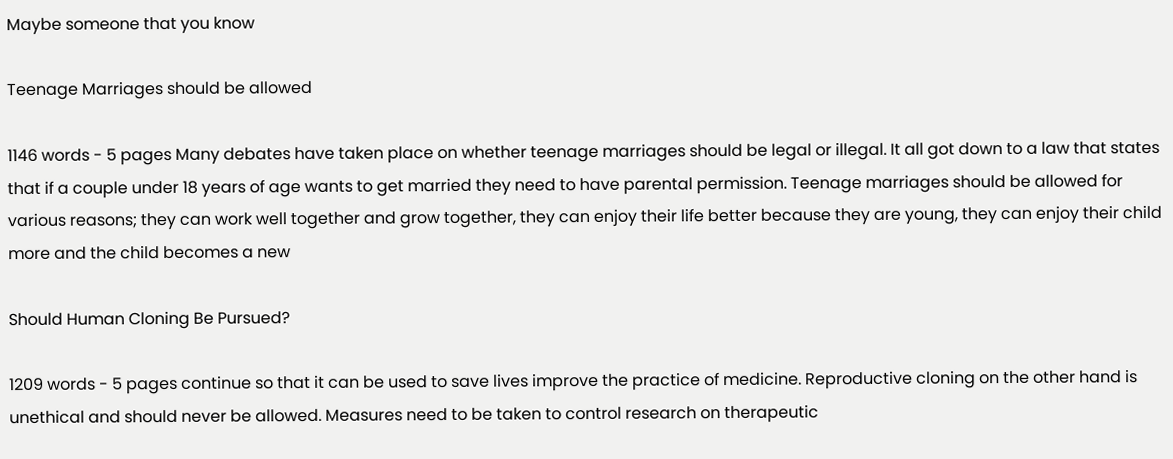Maybe someone that you know

Teenage Marriages should be allowed

1146 words - 5 pages Many debates have taken place on whether teenage marriages should be legal or illegal. It all got down to a law that states that if a couple under 18 years of age wants to get married they need to have parental permission. Teenage marriages should be allowed for various reasons; they can work well together and grow together, they can enjoy their life better because they are young, they can enjoy their child more and the child becomes a new

Should Human Cloning Be Pursued?

1209 words - 5 pages continue so that it can be used to save lives improve the practice of medicine. Reproductive cloning on the other hand is unethical and should never be allowed. Measures need to be taken to control research on therapeutic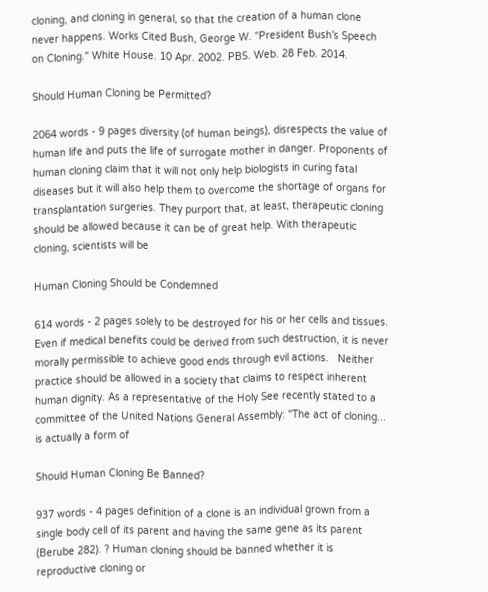cloning, and cloning in general, so that the creation of a human clone never happens. Works Cited Bush, George W. "President Bush’s Speech on Cloning." White House. 10 Apr. 2002. PBS. Web. 28 Feb. 2014.

Should Human Cloning be Permitted?

2064 words - 9 pages diversity (of human beings), disrespects the value of human life and puts the life of surrogate mother in danger. Proponents of human cloning claim that it will not only help biologists in curing fatal diseases but it will also help them to overcome the shortage of organs for transplantation surgeries. They purport that, at least, therapeutic cloning should be allowed because it can be of great help. With therapeutic cloning, scientists will be

Human Cloning Should be Condemned

614 words - 2 pages solely to be destroyed for his or her cells and tissues. Even if medical benefits could be derived from such destruction, it is never morally permissible to achieve good ends through evil actions.   Neither practice should be allowed in a society that claims to respect inherent human dignity. As a representative of the Holy See recently stated to a committee of the United Nations General Assembly: "The act of cloning... is actually a form of

Should Human Cloning Be Banned?

937 words - 4 pages definition of a clone is an individual grown from a single body cell of its parent and having the same gene as its parent (Berube 282). ? Human cloning should be banned whether it is reproductive cloning or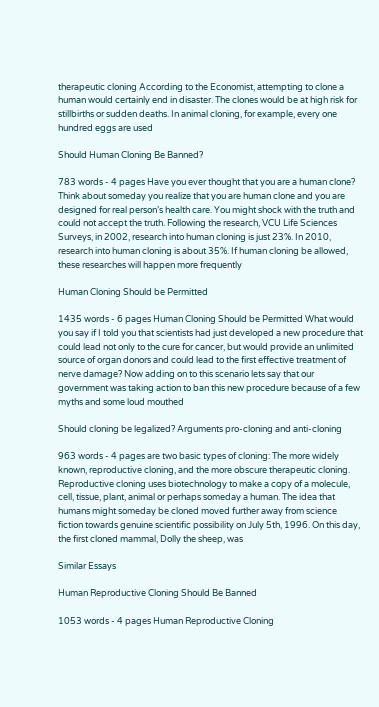therapeutic cloning According to the Economist, attempting to clone a human would certainly end in disaster. The clones would be at high risk for stillbirths or sudden deaths. In animal cloning, for example, every one hundred eggs are used

Should Human Cloning Be Banned?

783 words - 4 pages Have you ever thought that you are a human clone? Think about someday you realize that you are human clone and you are designed for real person’s health care. You might shock with the truth and could not accept the truth. Following the research, VCU Life Sciences Surveys, in 2002, research into human cloning is just 23%. In 2010, research into human cloning is about 35%. If human cloning be allowed, these researches will happen more frequently

Human Cloning Should be Permitted

1435 words - 6 pages Human Cloning Should be Permitted What would you say if I told you that scientists had just developed a new procedure that could lead not only to the cure for cancer, but would provide an unlimited source of organ donors and could lead to the first effective treatment of nerve damage? Now adding on to this scenario lets say that our government was taking action to ban this new procedure because of a few myths and some loud mouthed

Should cloning be legalized? Arguments pro-cloning and anti-cloning

963 words - 4 pages are two basic types of cloning: The more widely known, reproductive cloning, and the more obscure therapeutic cloning. Reproductive cloning uses biotechnology to make a copy of a molecule, cell, tissue, plant, animal or perhaps someday a human. The idea that humans might someday be cloned moved further away from science fiction towards genuine scientific possibility on July 5th, 1996. On this day, the first cloned mammal, Dolly the sheep, was

Similar Essays

Human Reproductive Cloning Should Be Banned

1053 words - 4 pages Human Reproductive Cloning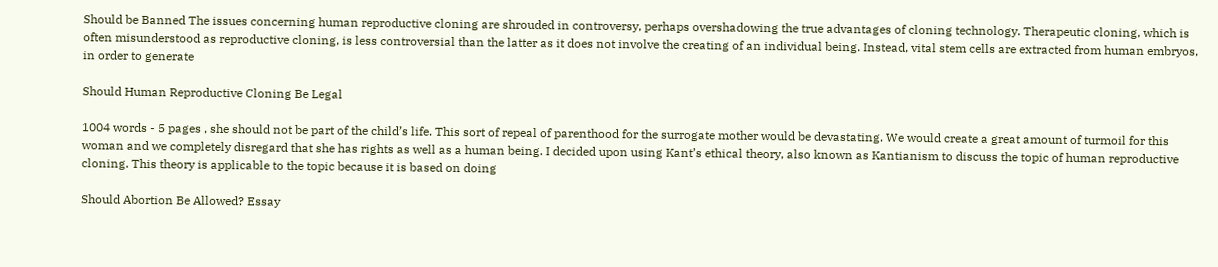Should be Banned The issues concerning human reproductive cloning are shrouded in controversy, perhaps overshadowing the true advantages of cloning technology. Therapeutic cloning, which is often misunderstood as reproductive cloning, is less controversial than the latter as it does not involve the creating of an individual being. Instead, vital stem cells are extracted from human embryos, in order to generate

Should Human Reproductive Cloning Be Legal

1004 words - 5 pages , she should not be part of the child’s life. This sort of repeal of parenthood for the surrogate mother would be devastating. We would create a great amount of turmoil for this woman and we completely disregard that she has rights as well as a human being. I decided upon using Kant’s ethical theory, also known as Kantianism to discuss the topic of human reproductive cloning. This theory is applicable to the topic because it is based on doing

Should Abortion Be Allowed? Essay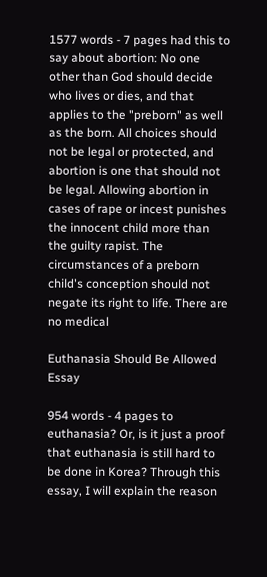1577 words - 7 pages had this to say about abortion: No one other than God should decide who lives or dies, and that applies to the "preborn" as well as the born. All choices should not be legal or protected, and abortion is one that should not be legal. Allowing abortion in cases of rape or incest punishes the innocent child more than the guilty rapist. The circumstances of a preborn child's conception should not negate its right to life. There are no medical

Euthanasia Should Be Allowed Essay

954 words - 4 pages to euthanasia? Or, is it just a proof that euthanasia is still hard to be done in Korea? Through this essay, I will explain the reason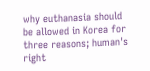why euthanasia should be allowed in Korea for three reasons; human's right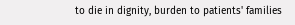to die in dignity, burden to patients' families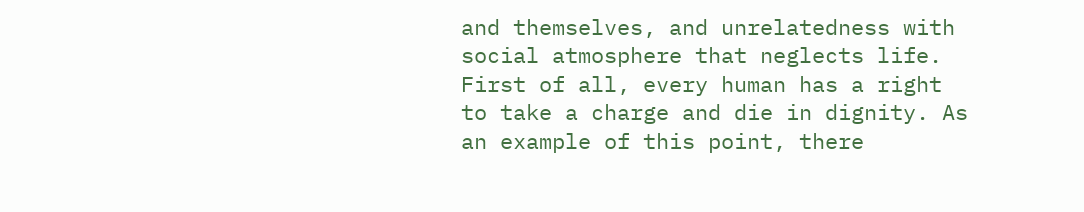and themselves, and unrelatedness with social atmosphere that neglects life. First of all, every human has a right to take a charge and die in dignity. As an example of this point, there